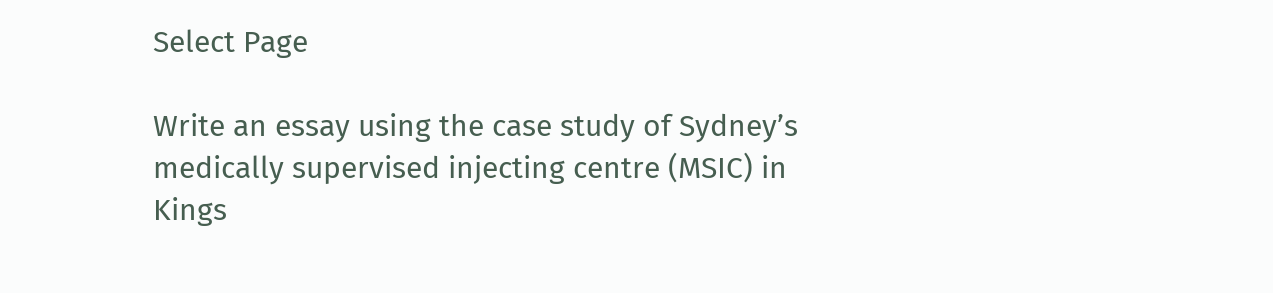Select Page

Write an essay using the case study of Sydney’s medically supervised injecting centre (MSIC) in Kings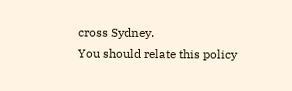cross Sydney.
You should relate this policy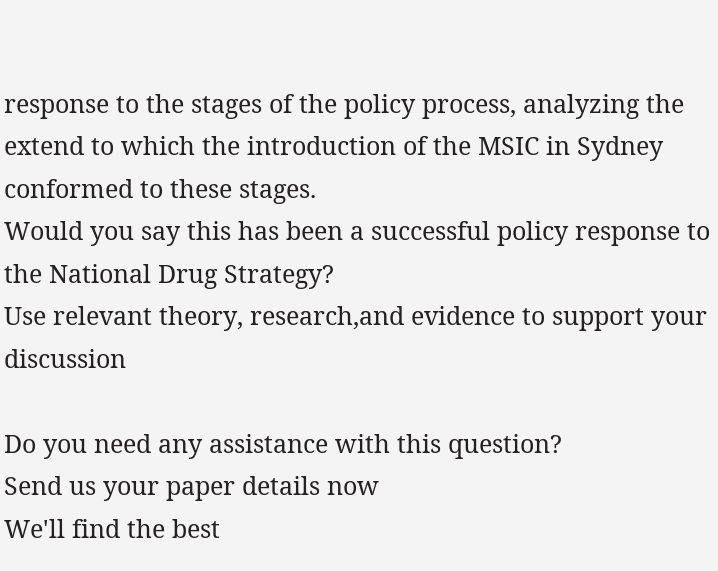response to the stages of the policy process, analyzing the extend to which the introduction of the MSIC in Sydney conformed to these stages.
Would you say this has been a successful policy response to the National Drug Strategy?
Use relevant theory, research,and evidence to support your discussion

Do you need any assistance with this question?
Send us your paper details now
We'll find the best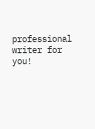professional writer for you!